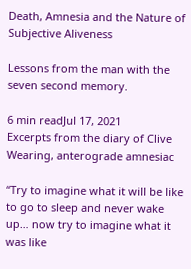Death, Amnesia and the Nature of Subjective Aliveness

Lessons from the man with the seven second memory.

6 min readJul 17, 2021
Excerpts from the diary of Clive Wearing, anterograde amnesiac

“Try to imagine what it will be like to go to sleep and never wake up… now try to imagine what it was like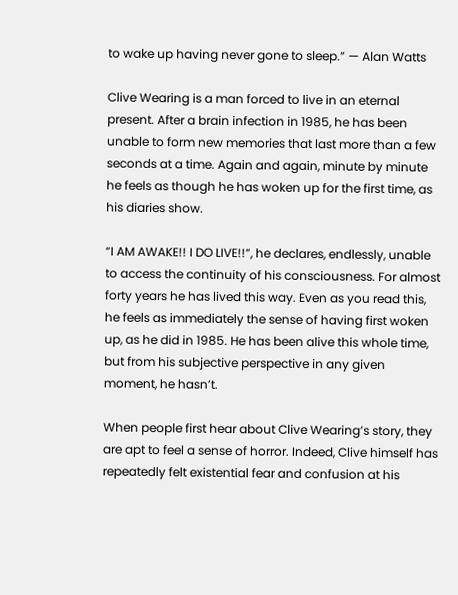to wake up having never gone to sleep.” — Alan Watts

Clive Wearing is a man forced to live in an eternal present. After a brain infection in 1985, he has been unable to form new memories that last more than a few seconds at a time. Again and again, minute by minute he feels as though he has woken up for the first time, as his diaries show.

“I AM AWAKE!! I DO LIVE!!”, he declares, endlessly, unable to access the continuity of his consciousness. For almost forty years he has lived this way. Even as you read this, he feels as immediately the sense of having first woken up, as he did in 1985. He has been alive this whole time, but from his subjective perspective in any given moment, he hasn’t.

When people first hear about Clive Wearing’s story, they are apt to feel a sense of horror. Indeed, Clive himself has repeatedly felt existential fear and confusion at his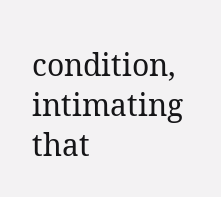condition, intimating that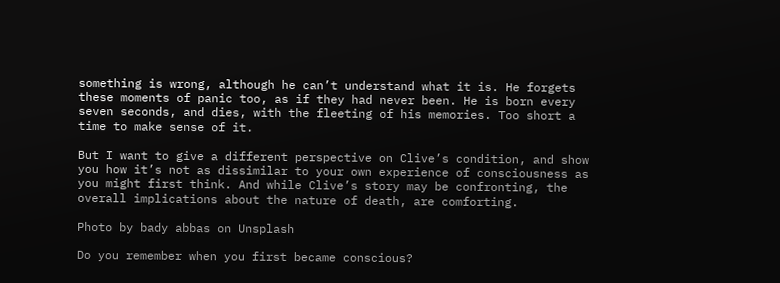something is wrong, although he can’t understand what it is. He forgets these moments of panic too, as if they had never been. He is born every seven seconds, and dies, with the fleeting of his memories. Too short a time to make sense of it.

But I want to give a different perspective on Clive’s condition, and show you how it’s not as dissimilar to your own experience of consciousness as you might first think. And while Clive’s story may be confronting, the overall implications about the nature of death, are comforting.

Photo by bady abbas on Unsplash

Do you remember when you first became conscious?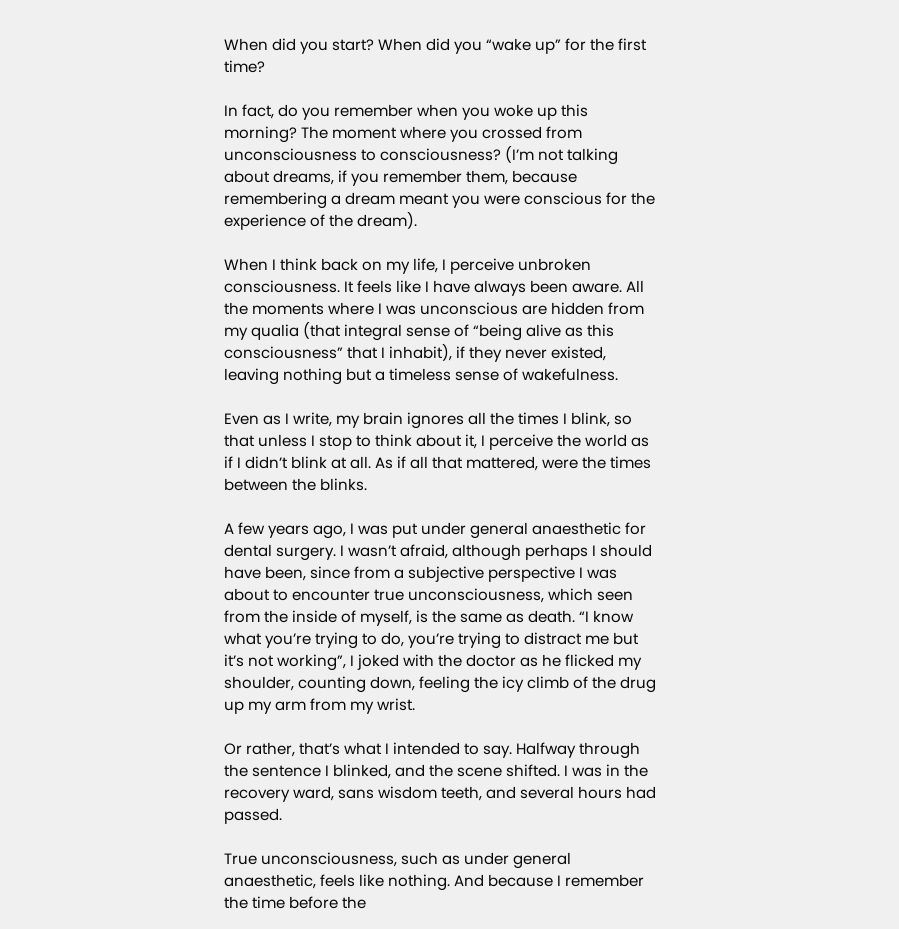When did you start? When did you “wake up” for the first time?

In fact, do you remember when you woke up this morning? The moment where you crossed from unconsciousness to consciousness? (I’m not talking about dreams, if you remember them, because remembering a dream meant you were conscious for the experience of the dream).

When I think back on my life, I perceive unbroken consciousness. It feels like I have always been aware. All the moments where I was unconscious are hidden from my qualia (that integral sense of “being alive as this consciousness” that I inhabit), if they never existed, leaving nothing but a timeless sense of wakefulness.

Even as I write, my brain ignores all the times I blink, so that unless I stop to think about it, I perceive the world as if I didn’t blink at all. As if all that mattered, were the times between the blinks.

A few years ago, I was put under general anaesthetic for dental surgery. I wasn’t afraid, although perhaps I should have been, since from a subjective perspective I was about to encounter true unconsciousness, which seen from the inside of myself, is the same as death. “I know what you’re trying to do, you’re trying to distract me but it’s not working”, I joked with the doctor as he flicked my shoulder, counting down, feeling the icy climb of the drug up my arm from my wrist.

Or rather, that’s what I intended to say. Halfway through the sentence I blinked, and the scene shifted. I was in the recovery ward, sans wisdom teeth, and several hours had passed.

True unconsciousness, such as under general anaesthetic, feels like nothing. And because I remember the time before the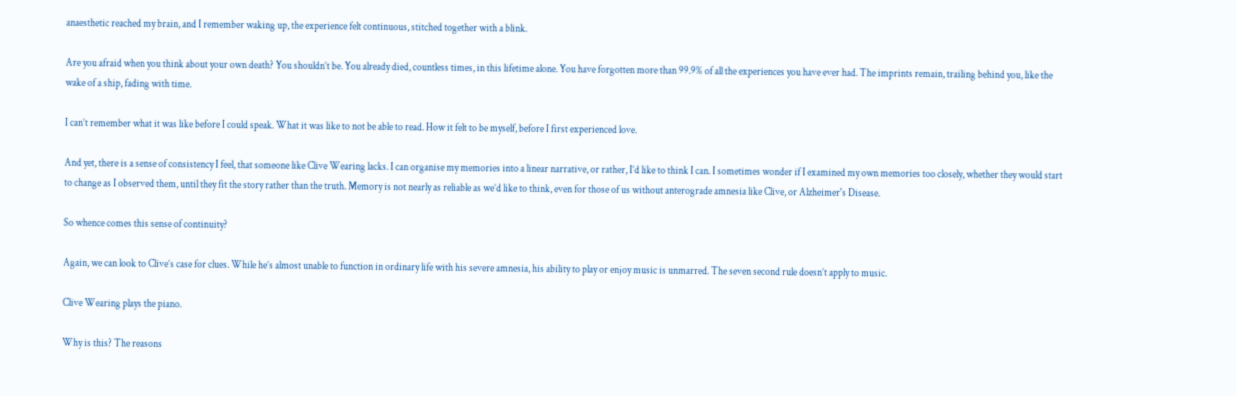anaesthetic reached my brain, and I remember waking up, the experience felt continuous, stitched together with a blink.

Are you afraid when you think about your own death? You shouldn’t be. You already died, countless times, in this lifetime alone. You have forgotten more than 99.9% of all the experiences you have ever had. The imprints remain, trailing behind you, like the wake of a ship, fading with time.

I can’t remember what it was like before I could speak. What it was like to not be able to read. How it felt to be myself, before I first experienced love.

And yet, there is a sense of consistency I feel, that someone like Clive Wearing lacks. I can organise my memories into a linear narrative, or rather, I’d like to think I can. I sometimes wonder if I examined my own memories too closely, whether they would start to change as I observed them, until they fit the story rather than the truth. Memory is not nearly as reliable as we’d like to think, even for those of us without anterograde amnesia like Clive, or Alzheimer's Disease.

So whence comes this sense of continuity?

Again, we can look to Clive’s case for clues. While he’s almost unable to function in ordinary life with his severe amnesia, his ability to play or enjoy music is unmarred. The seven second rule doesn’t apply to music.

Clive Wearing plays the piano.

Why is this? The reasons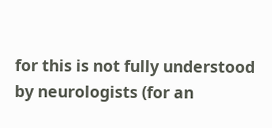for this is not fully understood by neurologists (for an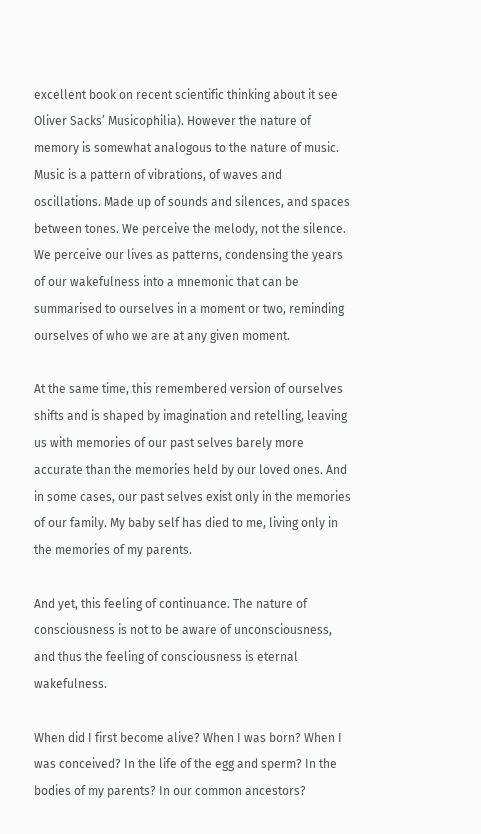excellent book on recent scientific thinking about it see Oliver Sacks’ Musicophilia). However the nature of memory is somewhat analogous to the nature of music. Music is a pattern of vibrations, of waves and oscillations. Made up of sounds and silences, and spaces between tones. We perceive the melody, not the silence. We perceive our lives as patterns, condensing the years of our wakefulness into a mnemonic that can be summarised to ourselves in a moment or two, reminding ourselves of who we are at any given moment.

At the same time, this remembered version of ourselves shifts and is shaped by imagination and retelling, leaving us with memories of our past selves barely more accurate than the memories held by our loved ones. And in some cases, our past selves exist only in the memories of our family. My baby self has died to me, living only in the memories of my parents.

And yet, this feeling of continuance. The nature of consciousness is not to be aware of unconsciousness, and thus the feeling of consciousness is eternal wakefulness.

When did I first become alive? When I was born? When I was conceived? In the life of the egg and sperm? In the bodies of my parents? In our common ancestors?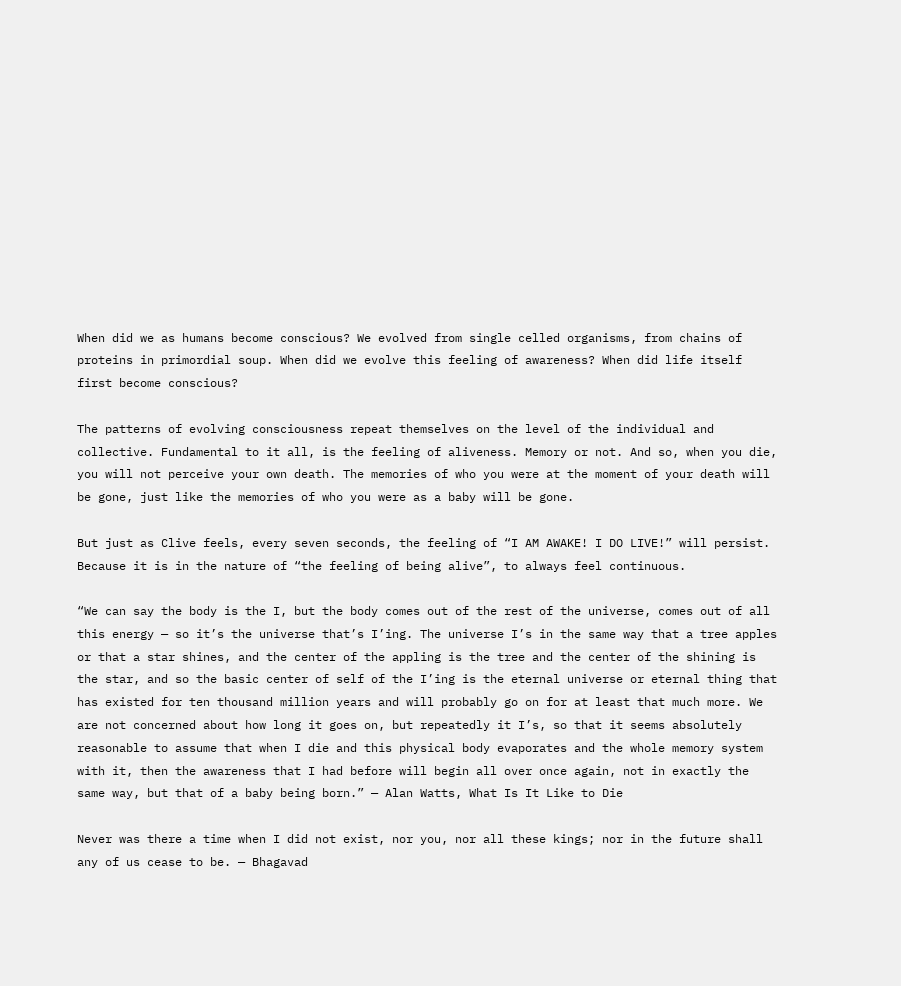When did we as humans become conscious? We evolved from single celled organisms, from chains of proteins in primordial soup. When did we evolve this feeling of awareness? When did life itself first become conscious?

The patterns of evolving consciousness repeat themselves on the level of the individual and collective. Fundamental to it all, is the feeling of aliveness. Memory or not. And so, when you die, you will not perceive your own death. The memories of who you were at the moment of your death will be gone, just like the memories of who you were as a baby will be gone.

But just as Clive feels, every seven seconds, the feeling of “I AM AWAKE! I DO LIVE!” will persist. Because it is in the nature of “the feeling of being alive”, to always feel continuous.

“We can say the body is the I, but the body comes out of the rest of the universe, comes out of all this energy — so it’s the universe that’s I’ing. The universe I’s in the same way that a tree apples or that a star shines, and the center of the appling is the tree and the center of the shining is the star, and so the basic center of self of the I’ing is the eternal universe or eternal thing that has existed for ten thousand million years and will probably go on for at least that much more. We are not concerned about how long it goes on, but repeatedly it I’s, so that it seems absolutely reasonable to assume that when I die and this physical body evaporates and the whole memory system with it, then the awareness that I had before will begin all over once again, not in exactly the same way, but that of a baby being born.” — Alan Watts, What Is It Like to Die

Never was there a time when I did not exist, nor you, nor all these kings; nor in the future shall any of us cease to be. — Bhagavad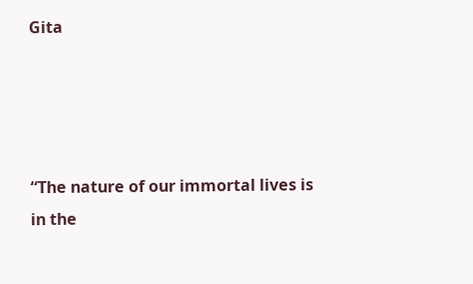Gita




“The nature of our immortal lives is in the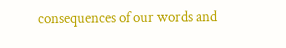consequences of our words and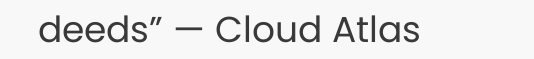deeds” — Cloud Atlas